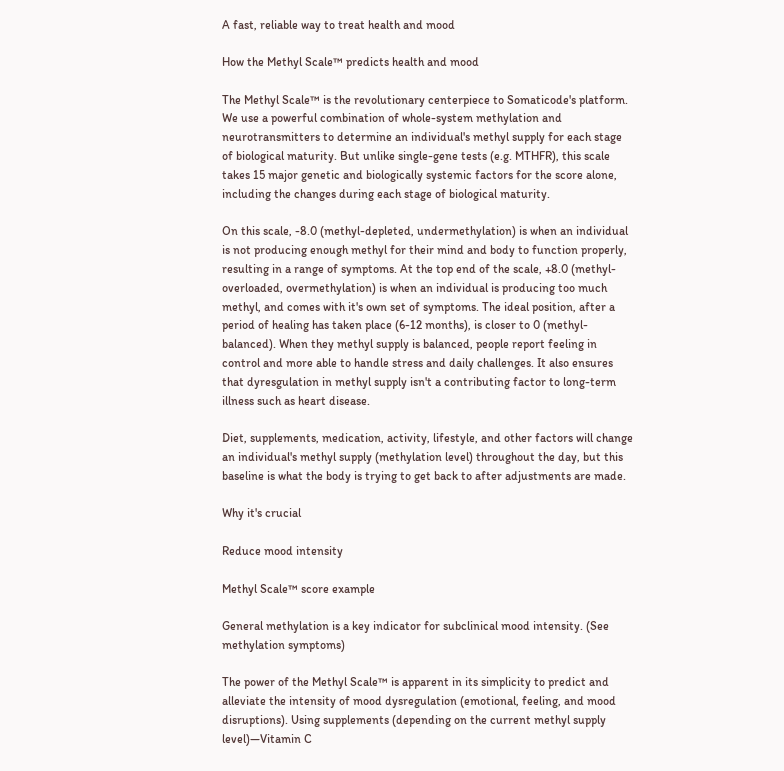A fast, reliable way to treat health and mood

How the Methyl Scale™ predicts health and mood

The Methyl Scale™ is the revolutionary centerpiece to Somaticode's platform. We use a powerful combination of whole-system methylation and neurotransmitters to determine an individual's methyl supply for each stage of biological maturity. But unlike single-gene tests (e.g. MTHFR), this scale takes 15 major genetic and biologically systemic factors for the score alone, including the changes during each stage of biological maturity.

On this scale, -8.0 (methyl-depleted, undermethylation) is when an individual is not producing enough methyl for their mind and body to function properly, resulting in a range of symptoms. At the top end of the scale, +8.0 (methyl-overloaded, overmethylation) is when an individual is producing too much methyl, and comes with it's own set of symptoms. The ideal position, after a period of healing has taken place (6-12 months), is closer to 0 (methyl-balanced). When they methyl supply is balanced, people report feeling in control and more able to handle stress and daily challenges. It also ensures that dyresgulation in methyl supply isn't a contributing factor to long-term illness such as heart disease.

Diet, supplements, medication, activity, lifestyle, and other factors will change an individual's methyl supply (methylation level) throughout the day, but this baseline is what the body is trying to get back to after adjustments are made.

Why it's crucial

Reduce mood intensity

Methyl Scale™ score example

General methylation is a key indicator for subclinical mood intensity. (See methylation symptoms)

The power of the Methyl Scale™ is apparent in its simplicity to predict and alleviate the intensity of mood dysregulation (emotional, feeling, and mood disruptions). Using supplements (depending on the current methyl supply level)—Vitamin C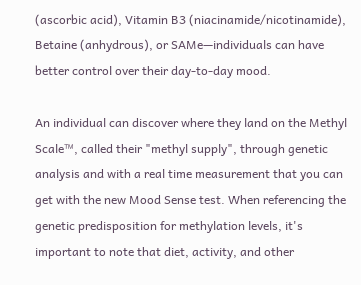(ascorbic acid), Vitamin B3 (niacinamide/nicotinamide), Betaine (anhydrous), or SAMe—individuals can have better control over their day-to-day mood.

An individual can discover where they land on the Methyl Scale™, called their "methyl supply", through genetic analysis and with a real time measurement that you can get with the new Mood Sense test. When referencing the genetic predisposition for methylation levels, it's important to note that diet, activity, and other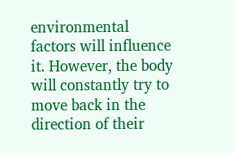environmental factors will influence it. However, the body will constantly try to move back in the direction of their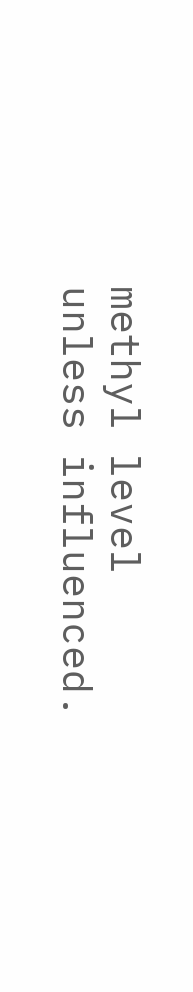methyl level unless influenced.